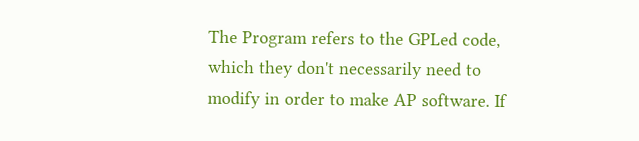The Program refers to the GPLed code, which they don't necessarily need to modify in order to make AP software. If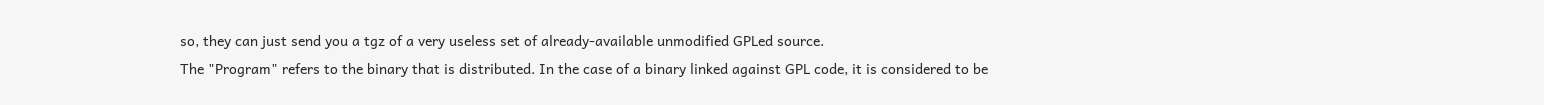so, they can just send you a tgz of a very useless set of already-available unmodified GPLed source.
The "Program" refers to the binary that is distributed. In the case of a binary linked against GPL code, it is considered to be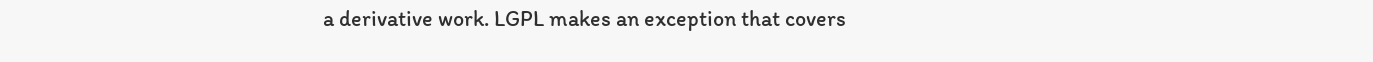a derivative work. LGPL makes an exception that covers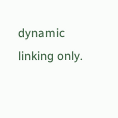dynamic linking only.